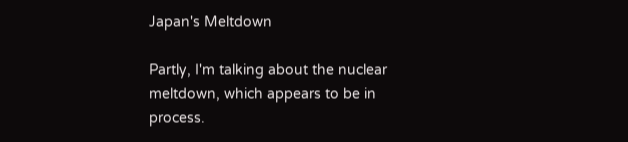Japan's Meltdown

Partly, I'm talking about the nuclear meltdown, which appears to be in process.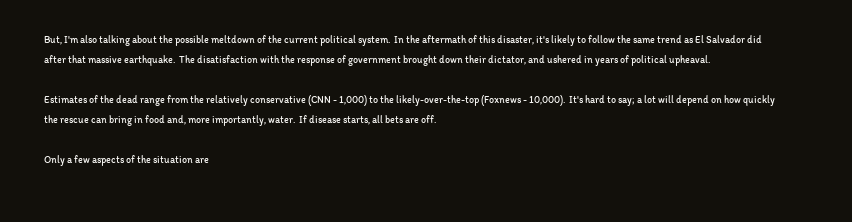But, I'm also talking about the possible meltdown of the current political system.  In the aftermath of this disaster, it's likely to follow the same trend as El Salvador did after that massive earthquake.  The disatisfaction with the response of government brought down their dictator, and ushered in years of political upheaval.

Estimates of the dead range from the relatively conservative (CNN - 1,000) to the likely-over-the-top (Foxnews - 10,000).  It's hard to say; a lot will depend on how quickly the rescue can bring in food and, more importantly, water.  If disease starts, all bets are off.

Only a few aspects of the situation are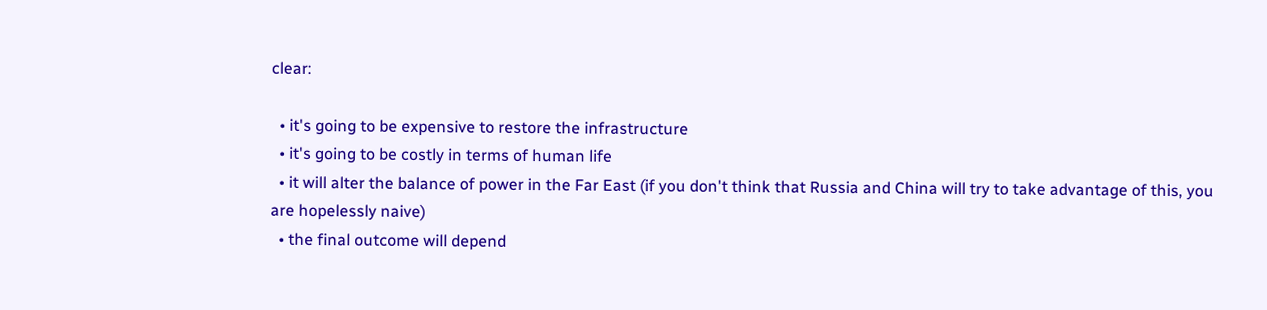clear:

  • it's going to be expensive to restore the infrastructure
  • it's going to be costly in terms of human life
  • it will alter the balance of power in the Far East (if you don't think that Russia and China will try to take advantage of this, you are hopelessly naive)
  • the final outcome will depend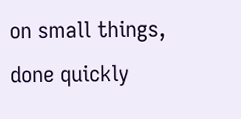on small things, done quickly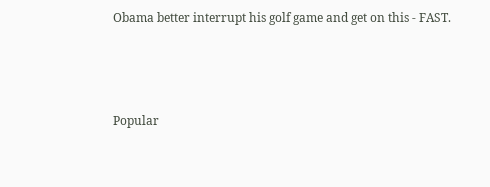Obama better interrupt his golf game and get on this - FAST.



Popular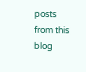posts from this blog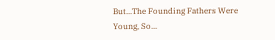But...The Founding Fathers Were Young, So...